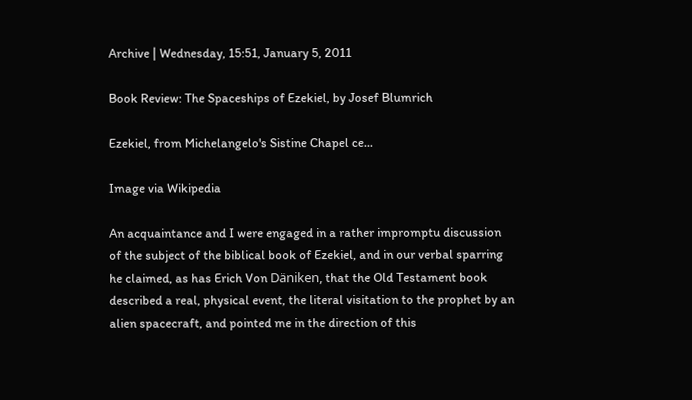Archive | Wednesday, 15:51, January 5, 2011

Book Review: The Spaceships of Ezekiel, by Josef Blumrich

Ezekiel, from Michelangelo's Sistine Chapel ce...

Image via Wikipedia

An acquaintance and I were engaged in a rather impromptu discussion of the subject of the biblical book of Ezekiel, and in our verbal sparring he claimed, as has Erich Von Däniken, that the Old Testament book described a real, physical event, the literal visitation to the prophet by an alien spacecraft, and pointed me in the direction of this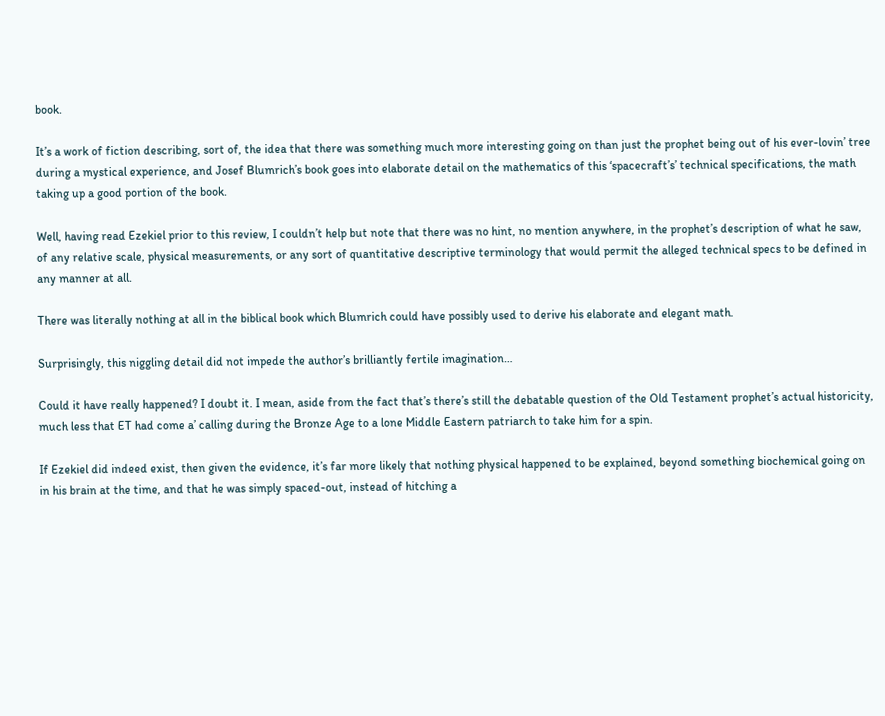book.

It’s a work of fiction describing, sort of, the idea that there was something much more interesting going on than just the prophet being out of his ever-lovin’ tree during a mystical experience, and Josef Blumrich’s book goes into elaborate detail on the mathematics of this ‘spacecraft’s’ technical specifications, the math taking up a good portion of the book.

Well, having read Ezekiel prior to this review, I couldn’t help but note that there was no hint, no mention anywhere, in the prophet’s description of what he saw, of any relative scale, physical measurements, or any sort of quantitative descriptive terminology that would permit the alleged technical specs to be defined in any manner at all.

There was literally nothing at all in the biblical book which Blumrich could have possibly used to derive his elaborate and elegant math.

Surprisingly, this niggling detail did not impede the author’s brilliantly fertile imagination…

Could it have really happened? I doubt it. I mean, aside from the fact that’s there’s still the debatable question of the Old Testament prophet’s actual historicity, much less that ET had come a’ calling during the Bronze Age to a lone Middle Eastern patriarch to take him for a spin.

If Ezekiel did indeed exist, then given the evidence, it’s far more likely that nothing physical happened to be explained, beyond something biochemical going on in his brain at the time, and that he was simply spaced-out, instead of hitching a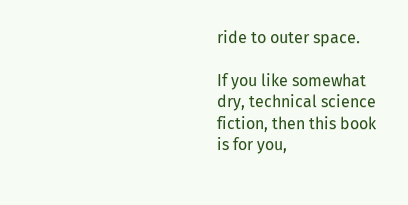ride to outer space.

If you like somewhat dry, technical science fiction, then this book is for you,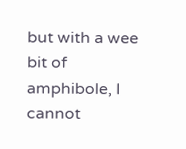but with a wee bit of amphibole, I cannot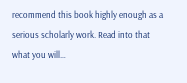recommend this book highly enough as a serious scholarly work. Read into that what you will…